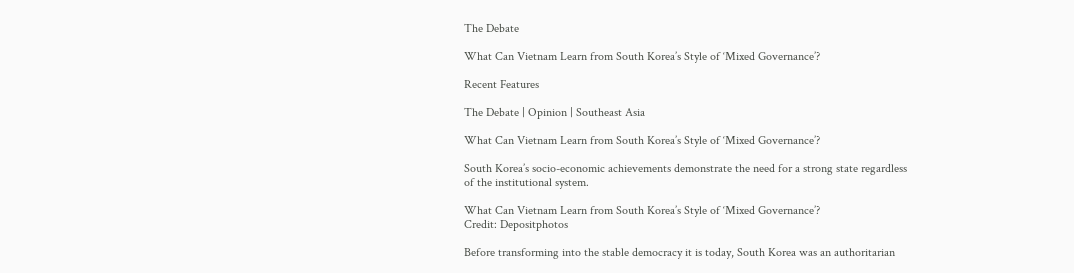The Debate

What Can Vietnam Learn from South Korea’s Style of ‘Mixed Governance’?

Recent Features

The Debate | Opinion | Southeast Asia

What Can Vietnam Learn from South Korea’s Style of ‘Mixed Governance’?

South Korea’s socio-economic achievements demonstrate the need for a strong state regardless of the institutional system.

What Can Vietnam Learn from South Korea’s Style of ‘Mixed Governance’?
Credit: Depositphotos

Before transforming into the stable democracy it is today, South Korea was an authoritarian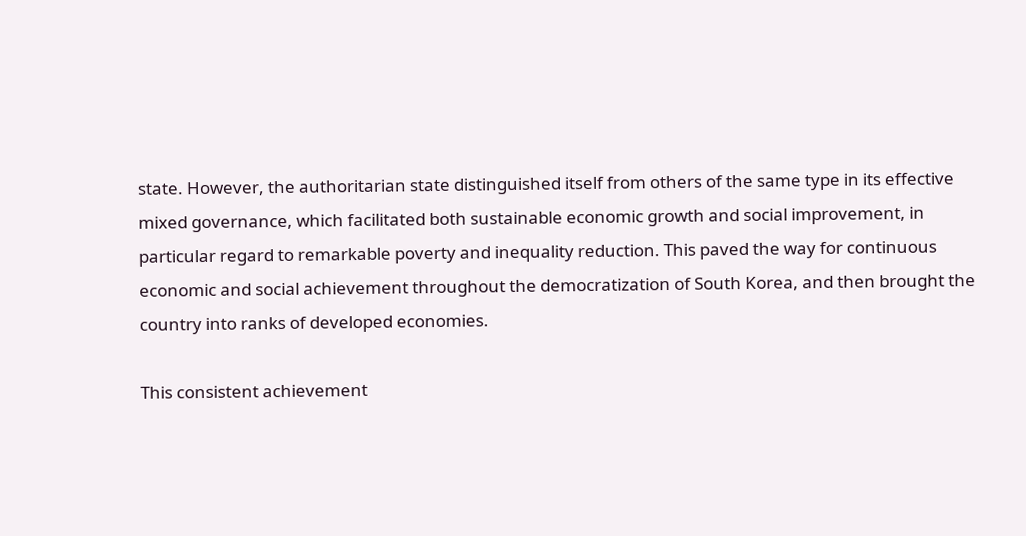state. However, the authoritarian state distinguished itself from others of the same type in its effective mixed governance, which facilitated both sustainable economic growth and social improvement, in particular regard to remarkable poverty and inequality reduction. This paved the way for continuous economic and social achievement throughout the democratization of South Korea, and then brought the country into ranks of developed economies.

This consistent achievement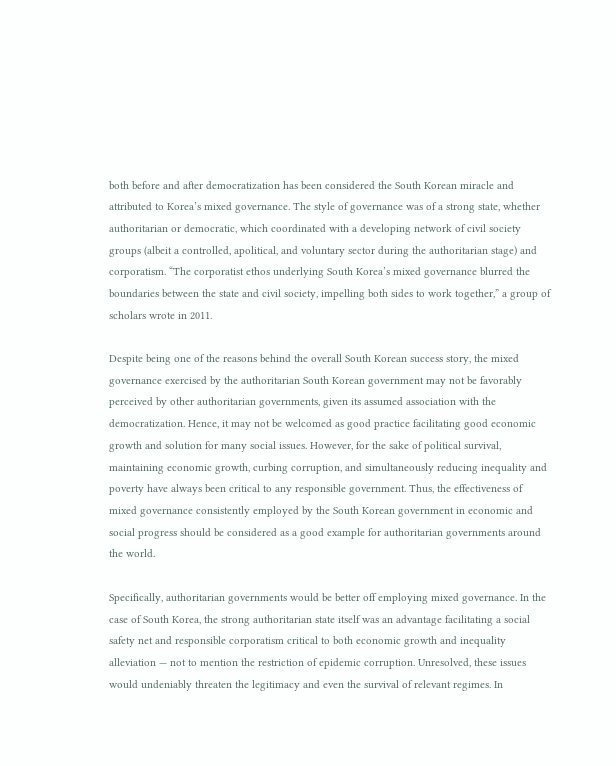both before and after democratization has been considered the South Korean miracle and attributed to Korea’s mixed governance. The style of governance was of a strong state, whether authoritarian or democratic, which coordinated with a developing network of civil society groups (albeit a controlled, apolitical, and voluntary sector during the authoritarian stage) and corporatism. “The corporatist ethos underlying South Korea’s mixed governance blurred the boundaries between the state and civil society, impelling both sides to work together,” a group of scholars wrote in 2011.

Despite being one of the reasons behind the overall South Korean success story, the mixed governance exercised by the authoritarian South Korean government may not be favorably perceived by other authoritarian governments, given its assumed association with the democratization. Hence, it may not be welcomed as good practice facilitating good economic growth and solution for many social issues. However, for the sake of political survival, maintaining economic growth, curbing corruption, and simultaneously reducing inequality and poverty have always been critical to any responsible government. Thus, the effectiveness of mixed governance consistently employed by the South Korean government in economic and social progress should be considered as a good example for authoritarian governments around the world.

Specifically, authoritarian governments would be better off employing mixed governance. In the case of South Korea, the strong authoritarian state itself was an advantage facilitating a social safety net and responsible corporatism critical to both economic growth and inequality alleviation — not to mention the restriction of epidemic corruption. Unresolved, these issues would undeniably threaten the legitimacy and even the survival of relevant regimes. In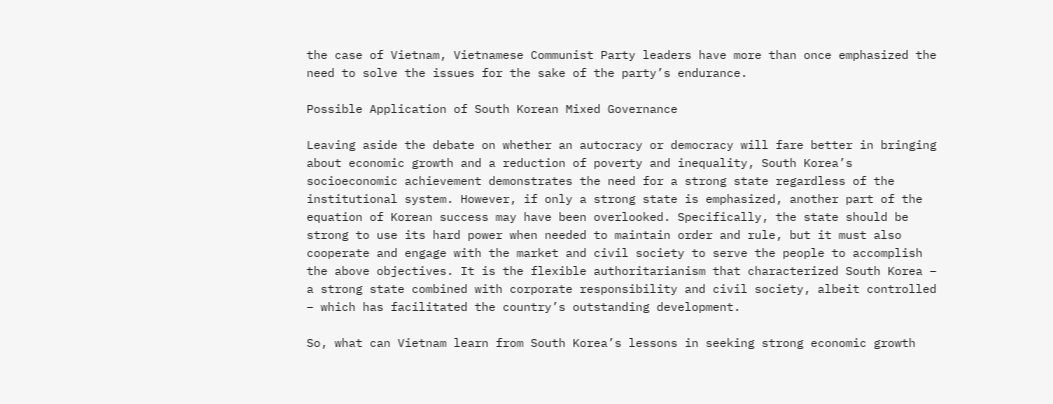the case of Vietnam, Vietnamese Communist Party leaders have more than once emphasized the need to solve the issues for the sake of the party’s endurance.

Possible Application of South Korean Mixed Governance

Leaving aside the debate on whether an autocracy or democracy will fare better in bringing about economic growth and a reduction of poverty and inequality, South Korea’s socioeconomic achievement demonstrates the need for a strong state regardless of the institutional system. However, if only a strong state is emphasized, another part of the equation of Korean success may have been overlooked. Specifically, the state should be strong to use its hard power when needed to maintain order and rule, but it must also cooperate and engage with the market and civil society to serve the people to accomplish the above objectives. It is the flexible authoritarianism that characterized South Korea – a strong state combined with corporate responsibility and civil society, albeit controlled – which has facilitated the country’s outstanding development.

So, what can Vietnam learn from South Korea’s lessons in seeking strong economic growth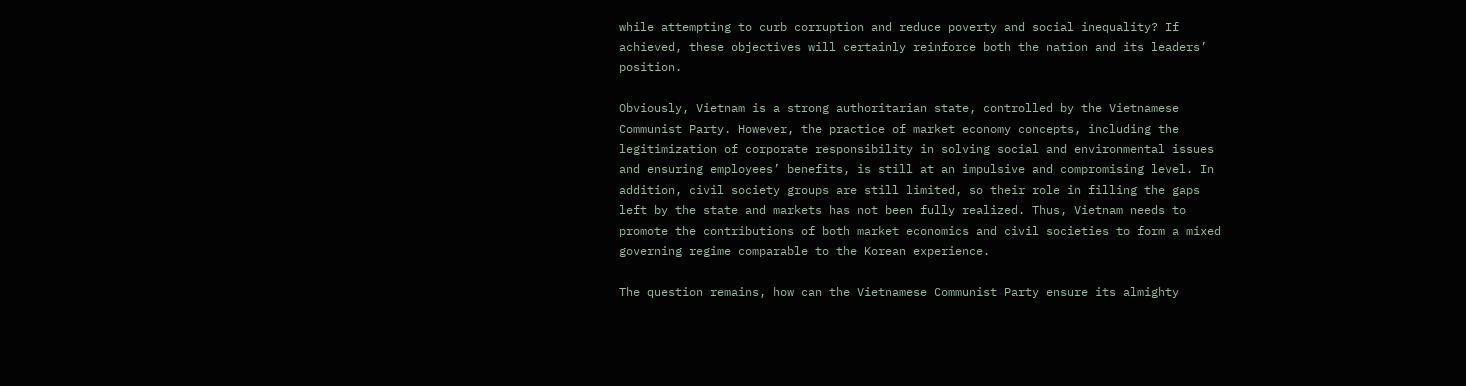while attempting to curb corruption and reduce poverty and social inequality? If achieved, these objectives will certainly reinforce both the nation and its leaders’ position.

Obviously, Vietnam is a strong authoritarian state, controlled by the Vietnamese Communist Party. However, the practice of market economy concepts, including the legitimization of corporate responsibility in solving social and environmental issues and ensuring employees’ benefits, is still at an impulsive and compromising level. In addition, civil society groups are still limited, so their role in filling the gaps left by the state and markets has not been fully realized. Thus, Vietnam needs to promote the contributions of both market economics and civil societies to form a mixed governing regime comparable to the Korean experience.

The question remains, how can the Vietnamese Communist Party ensure its almighty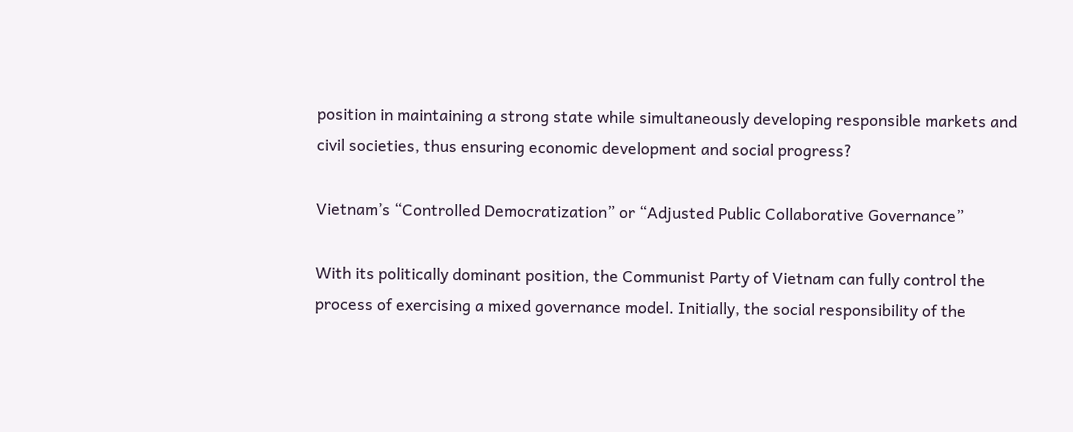position in maintaining a strong state while simultaneously developing responsible markets and civil societies, thus ensuring economic development and social progress?

Vietnam’s “Controlled Democratization” or “Adjusted Public Collaborative Governance”

With its politically dominant position, the Communist Party of Vietnam can fully control the process of exercising a mixed governance model. Initially, the social responsibility of the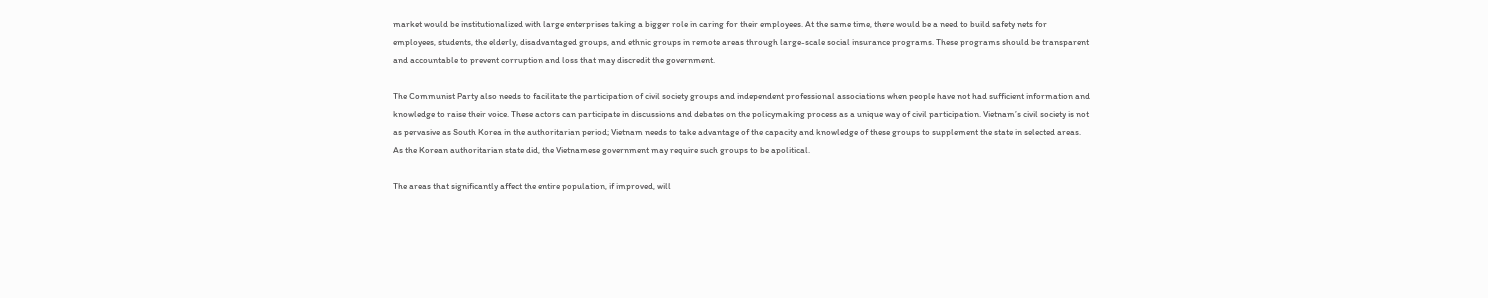market would be institutionalized with large enterprises taking a bigger role in caring for their employees. At the same time, there would be a need to build safety nets for employees, students, the elderly, disadvantaged groups, and ethnic groups in remote areas through large-scale social insurance programs. These programs should be transparent and accountable to prevent corruption and loss that may discredit the government.

The Communist Party also needs to facilitate the participation of civil society groups and independent professional associations when people have not had sufficient information and knowledge to raise their voice. These actors can participate in discussions and debates on the policymaking process as a unique way of civil participation. Vietnam’s civil society is not as pervasive as South Korea in the authoritarian period; Vietnam needs to take advantage of the capacity and knowledge of these groups to supplement the state in selected areas. As the Korean authoritarian state did, the Vietnamese government may require such groups to be apolitical.

The areas that significantly affect the entire population, if improved, will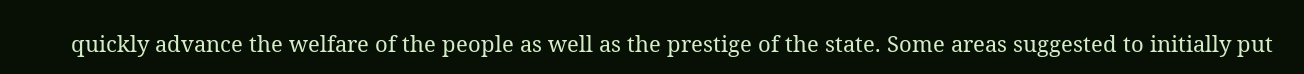quickly advance the welfare of the people as well as the prestige of the state. Some areas suggested to initially put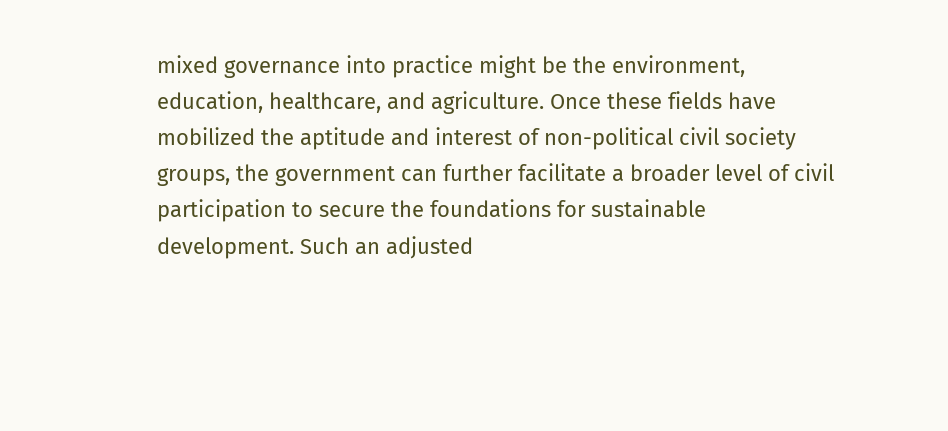mixed governance into practice might be the environment, education, healthcare, and agriculture. Once these fields have mobilized the aptitude and interest of non-political civil society groups, the government can further facilitate a broader level of civil participation to secure the foundations for sustainable development. Such an adjusted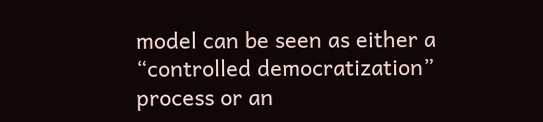model can be seen as either a “controlled democratization” process or an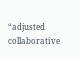“adjusted collaborative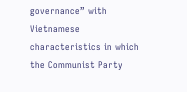governance” with Vietnamese characteristics in which the Communist Party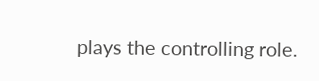plays the controlling role.